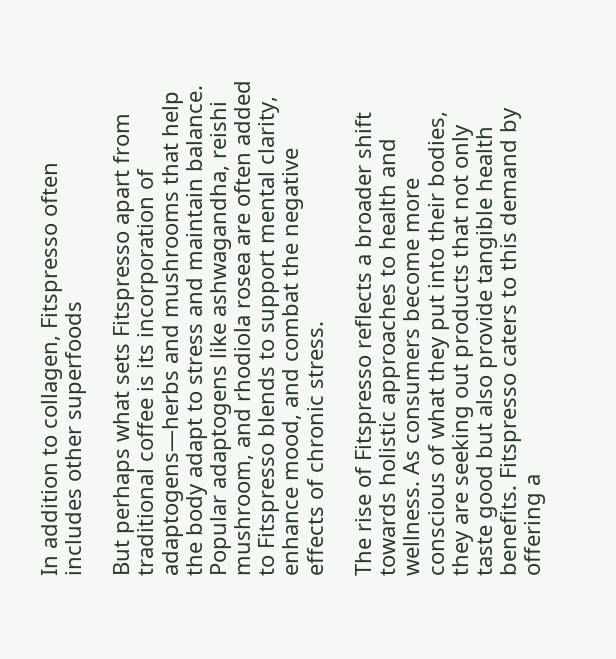In addition to collagen, Fitspresso often includes other superfoods

But perhaps what sets Fitspresso apart from traditional coffee is its incorporation of adaptogens—herbs and mushrooms that help the body adapt to stress and maintain balance. Popular adaptogens like ashwagandha, reishi mushroom, and rhodiola rosea are often added to Fitspresso blends to support mental clarity, enhance mood, and combat the negative effects of chronic stress.

The rise of Fitspresso reflects a broader shift towards holistic approaches to health and wellness. As consumers become more conscious of what they put into their bodies, they are seeking out products that not only taste good but also provide tangible health benefits. Fitspresso caters to this demand by offering a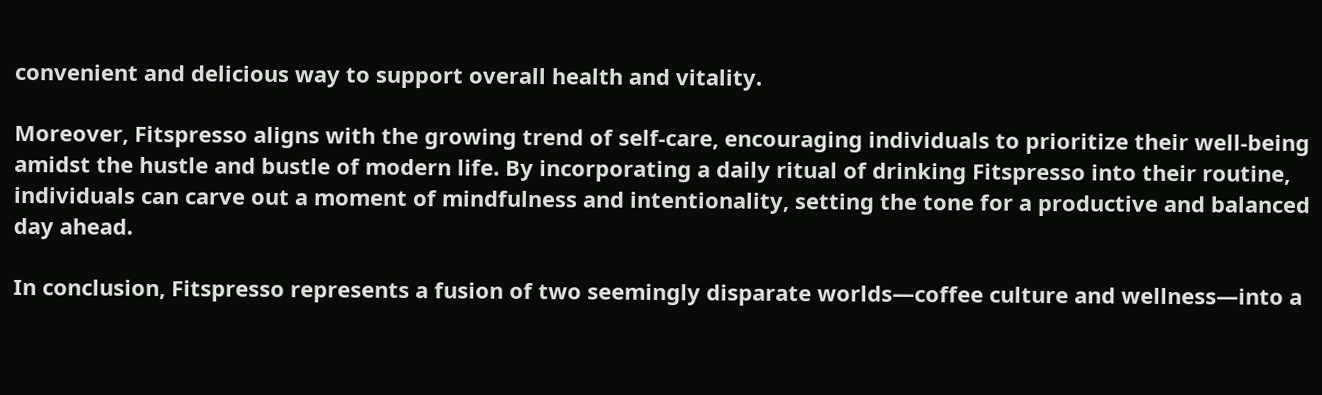convenient and delicious way to support overall health and vitality.

Moreover, Fitspresso aligns with the growing trend of self-care, encouraging individuals to prioritize their well-being amidst the hustle and bustle of modern life. By incorporating a daily ritual of drinking Fitspresso into their routine, individuals can carve out a moment of mindfulness and intentionality, setting the tone for a productive and balanced day ahead.

In conclusion, Fitspresso represents a fusion of two seemingly disparate worlds—coffee culture and wellness—into a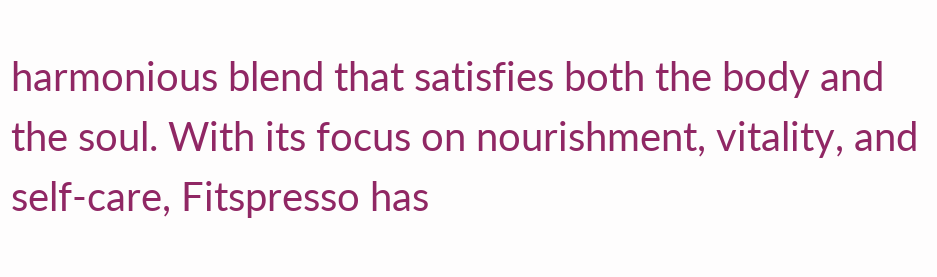harmonious blend that satisfies both the body and the soul. With its focus on nourishment, vitality, and self-care, Fitspresso has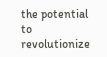the potential to revolutionize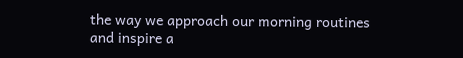the way we approach our morning routines and inspire a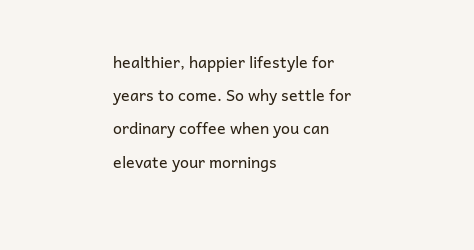healthier, happier lifestyle for years to come. So why settle for ordinary coffee when you can elevate your mornings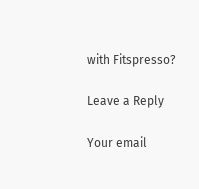with Fitspresso?

Leave a Reply

Your email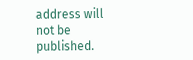address will not be published.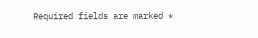Required fields are marked *